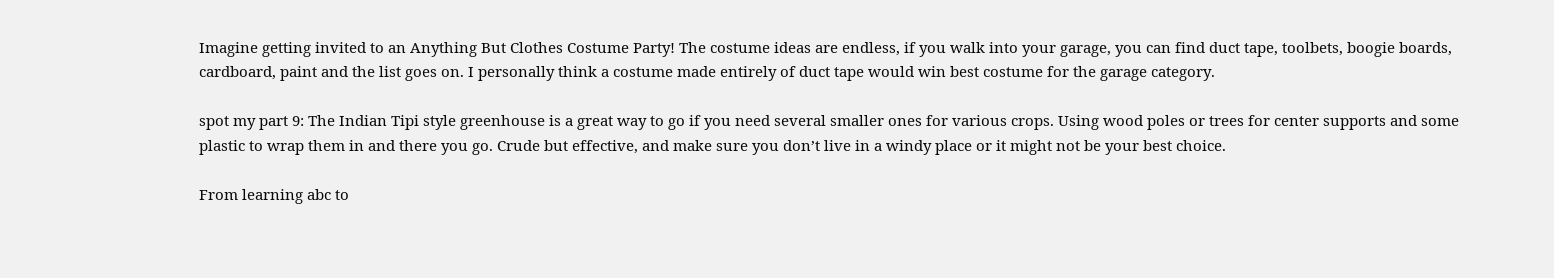Imagine getting invited to an Anything But Clothes Costume Party! The costume ideas are endless, if you walk into your garage, you can find duct tape, toolbets, boogie boards, cardboard, paint and the list goes on. I personally think a costume made entirely of duct tape would win best costume for the garage category.

spot my part 9: The Indian Tipi style greenhouse is a great way to go if you need several smaller ones for various crops. Using wood poles or trees for center supports and some plastic to wrap them in and there you go. Crude but effective, and make sure you don’t live in a windy place or it might not be your best choice.

From learning abc to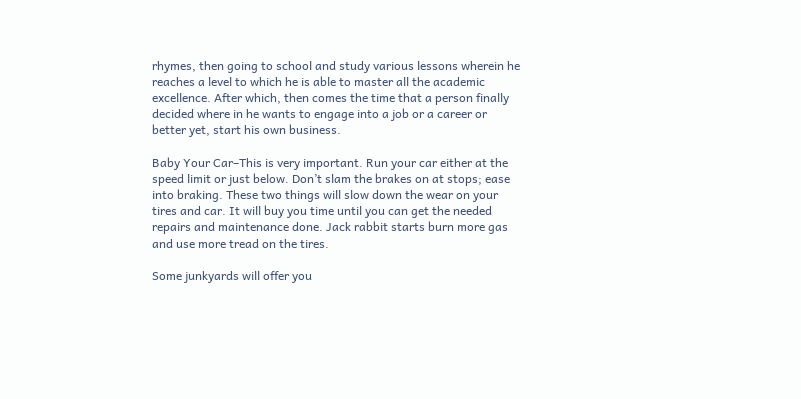rhymes, then going to school and study various lessons wherein he reaches a level to which he is able to master all the academic excellence. After which, then comes the time that a person finally decided where in he wants to engage into a job or a career or better yet, start his own business.

Baby Your Car–This is very important. Run your car either at the speed limit or just below. Don’t slam the brakes on at stops; ease into braking. These two things will slow down the wear on your tires and car. It will buy you time until you can get the needed repairs and maintenance done. Jack rabbit starts burn more gas and use more tread on the tires.

Some junkyards will offer you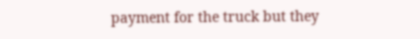payment for the truck but they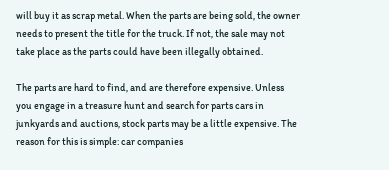will buy it as scrap metal. When the parts are being sold, the owner needs to present the title for the truck. If not, the sale may not take place as the parts could have been illegally obtained.

The parts are hard to find, and are therefore expensive. Unless you engage in a treasure hunt and search for parts cars in junkyards and auctions, stock parts may be a little expensive. The reason for this is simple: car companies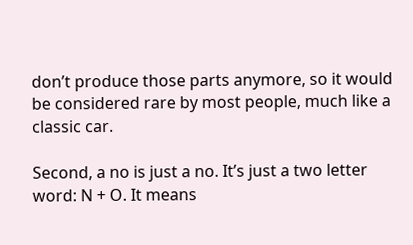don’t produce those parts anymore, so it would be considered rare by most people, much like a classic car.

Second, a no is just a no. It’s just a two letter word: N + O. It means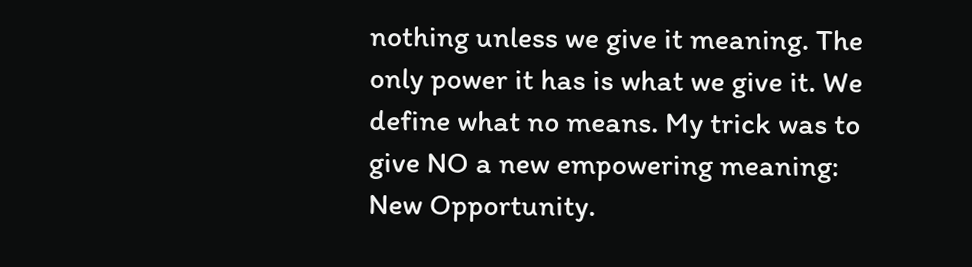nothing unless we give it meaning. The only power it has is what we give it. We define what no means. My trick was to give NO a new empowering meaning: New Opportunity.